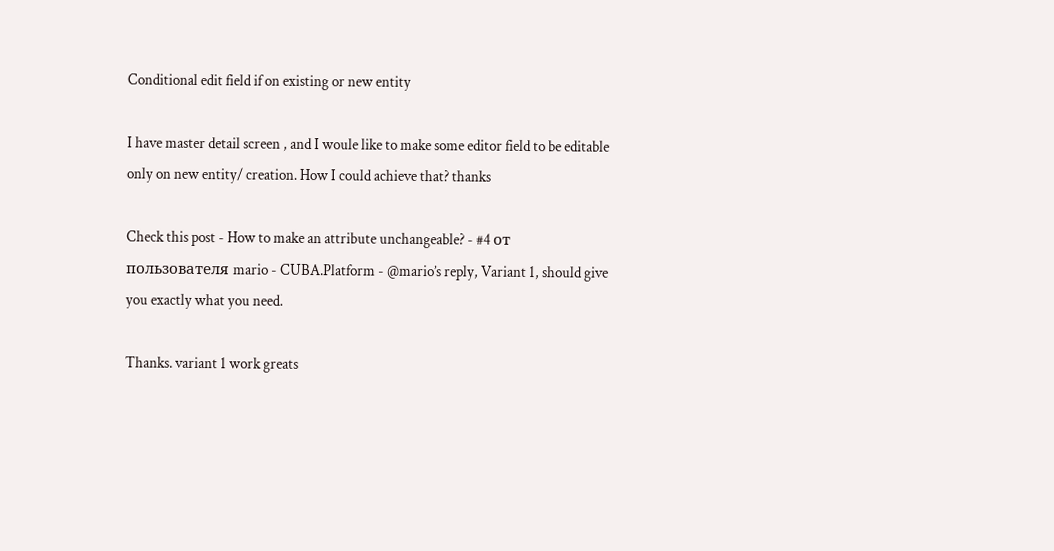Conditional edit field if on existing or new entity

I have master detail screen , and I woule like to make some editor field to be editable only on new entity/ creation. How I could achieve that? thanks

Check this post - How to make an attribute unchangeable? - #4 от пользователя mario - CUBA.Platform - @mario’s reply, Variant 1, should give you exactly what you need.

Thanks. variant 1 work greats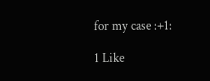for my case :+1:

1 Like